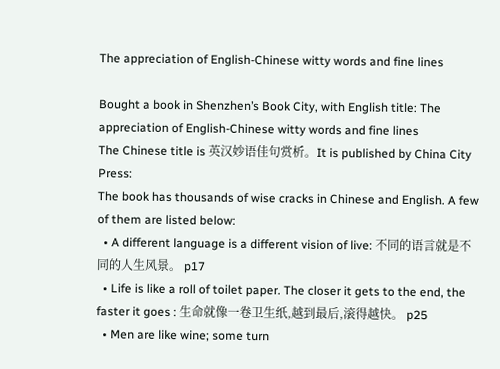The appreciation of English-Chinese witty words and fine lines

Bought a book in Shenzhen’s Book City, with English title: The appreciation of English-Chinese witty words and fine lines
The Chinese title is 英汉妙语佳句赏析。It is published by China City Press:
The book has thousands of wise cracks in Chinese and English. A few of them are listed below:
  • A different language is a different vision of live: 不同的语言就是不同的人生风景。 p17
  • Life is like a roll of toilet paper. The closer it gets to the end, the faster it goes : 生命就像一卷卫生纸,越到最后,滚得越快。 p25
  • Men are like wine; some turn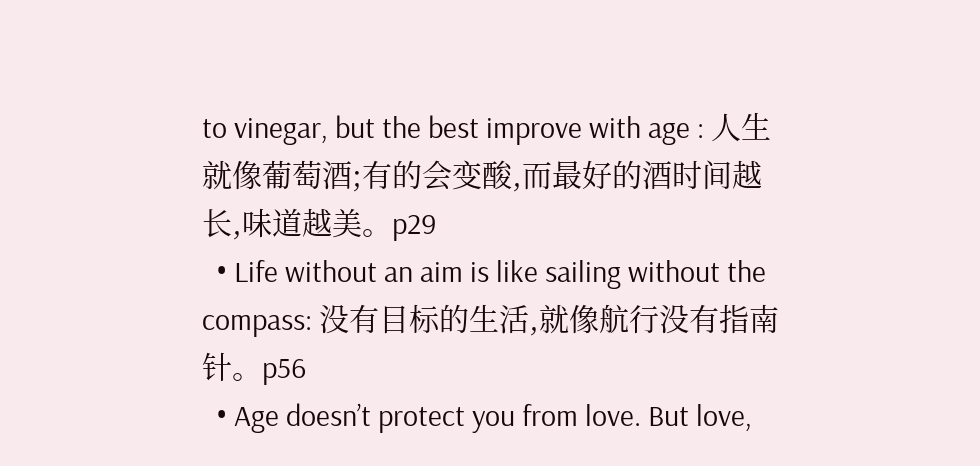to vinegar, but the best improve with age : 人生就像葡萄酒;有的会变酸,而最好的酒时间越长,味道越美。p29
  • Life without an aim is like sailing without the compass: 没有目标的生活,就像航行没有指南针。p56
  • Age doesn’t protect you from love. But love,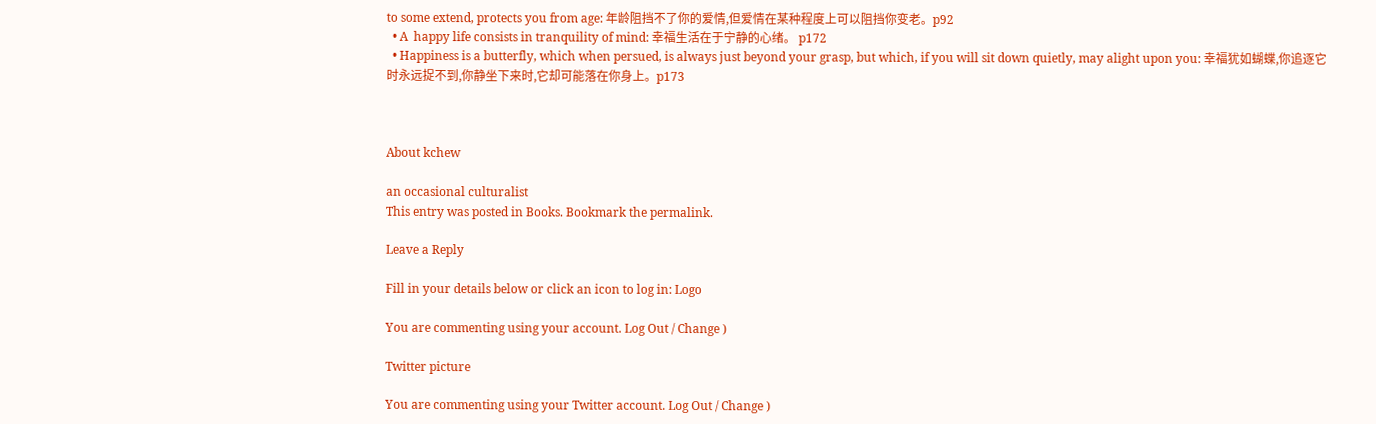to some extend, protects you from age: 年龄阻挡不了你的爱情,但爱情在某种程度上可以阻挡你变老。p92
  • A  happy life consists in tranquility of mind: 幸福生活在于宁静的心绪。 p172
  • Happiness is a butterfly, which when persued, is always just beyond your grasp, but which, if you will sit down quietly, may alight upon you: 幸福犹如蝴蝶,你追逐它时永远捉不到,你静坐下来时,它却可能落在你身上。p173



About kchew

an occasional culturalist
This entry was posted in Books. Bookmark the permalink.

Leave a Reply

Fill in your details below or click an icon to log in: Logo

You are commenting using your account. Log Out / Change )

Twitter picture

You are commenting using your Twitter account. Log Out / Change )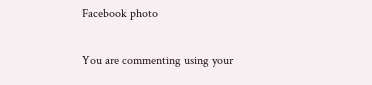Facebook photo

You are commenting using your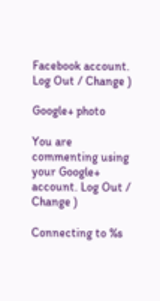Facebook account. Log Out / Change )

Google+ photo

You are commenting using your Google+ account. Log Out / Change )

Connecting to %s